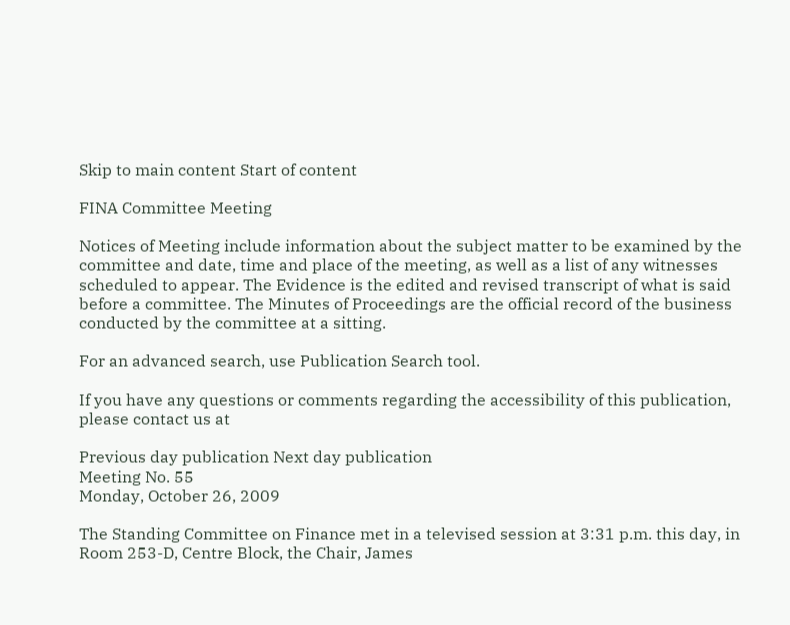Skip to main content Start of content

FINA Committee Meeting

Notices of Meeting include information about the subject matter to be examined by the committee and date, time and place of the meeting, as well as a list of any witnesses scheduled to appear. The Evidence is the edited and revised transcript of what is said before a committee. The Minutes of Proceedings are the official record of the business conducted by the committee at a sitting.

For an advanced search, use Publication Search tool.

If you have any questions or comments regarding the accessibility of this publication, please contact us at

Previous day publication Next day publication
Meeting No. 55
Monday, October 26, 2009

The Standing Committee on Finance met in a televised session at 3:31 p.m. this day, in Room 253-D, Centre Block, the Chair, James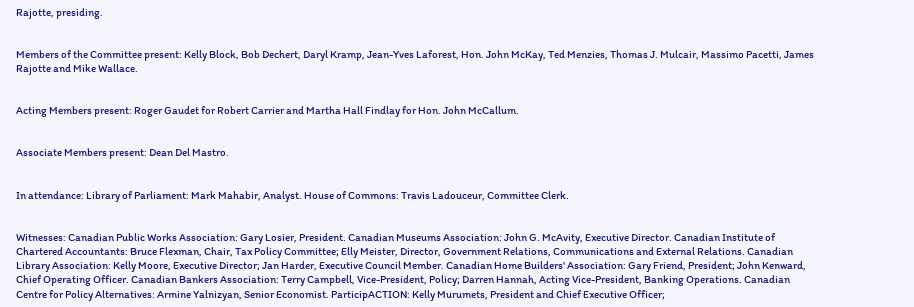Rajotte, presiding.


Members of the Committee present: Kelly Block, Bob Dechert, Daryl Kramp, Jean-Yves Laforest, Hon. John McKay, Ted Menzies, Thomas J. Mulcair, Massimo Pacetti, James Rajotte and Mike Wallace.


Acting Members present: Roger Gaudet for Robert Carrier and Martha Hall Findlay for Hon. John McCallum.


Associate Members present: Dean Del Mastro.


In attendance: Library of Parliament: Mark Mahabir, Analyst. House of Commons: Travis Ladouceur, Committee Clerk.


Witnesses: Canadian Public Works Association: Gary Losier, President. Canadian Museums Association: John G. McAvity, Executive Director. Canadian Institute of Chartered Accountants: Bruce Flexman, Chair, Tax Policy Committee; Elly Meister, Director, Government Relations, Communications and External Relations. Canadian Library Association: Kelly Moore, Executive Director; Jan Harder, Executive Council Member. Canadian Home Builders' Association: Gary Friend, President; John Kenward, Chief Operating Officer. Canadian Bankers Association: Terry Campbell, Vice-President, Policy; Darren Hannah, Acting Vice-President, Banking Operations. Canadian Centre for Policy Alternatives: Armine Yalnizyan, Senior Economist. ParticipACTION: Kelly Murumets, President and Chief Executive Officer;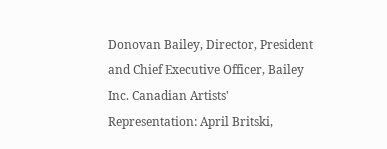Donovan Bailey, Director, President and Chief Executive Officer, Bailey Inc. Canadian Artists' Representation: April Britski,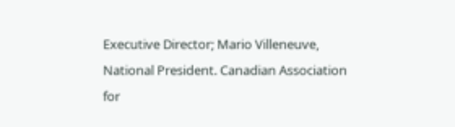Executive Director; Mario Villeneuve, National President. Canadian Association for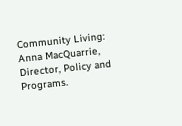Community Living: Anna MacQuarrie, Director, Policy and Programs.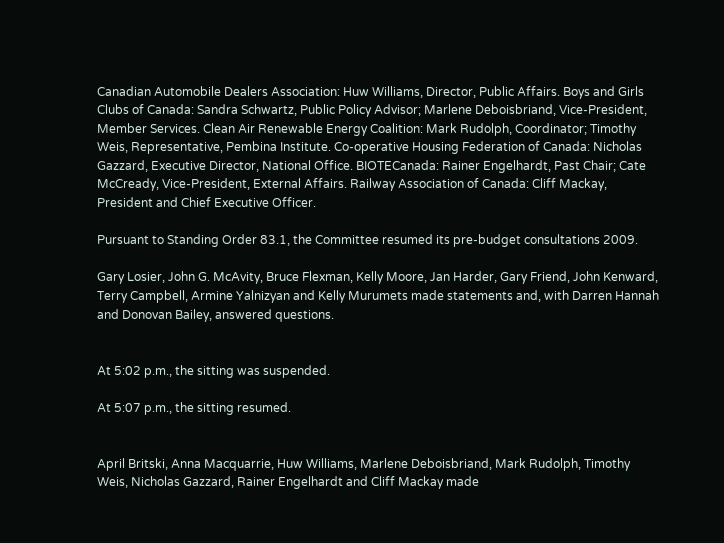Canadian Automobile Dealers Association: Huw Williams, Director, Public Affairs. Boys and Girls Clubs of Canada: Sandra Schwartz, Public Policy Advisor; Marlene Deboisbriand, Vice-President, Member Services. Clean Air Renewable Energy Coalition: Mark Rudolph, Coordinator; Timothy Weis, Representative, Pembina Institute. Co-operative Housing Federation of Canada: Nicholas Gazzard, Executive Director, National Office. BIOTECanada: Rainer Engelhardt, Past Chair; Cate McCready, Vice-President, External Affairs. Railway Association of Canada: Cliff Mackay, President and Chief Executive Officer.

Pursuant to Standing Order 83.1, the Committee resumed its pre-budget consultations 2009.

Gary Losier, John G. McAvity, Bruce Flexman, Kelly Moore, Jan Harder, Gary Friend, John Kenward, Terry Campbell, Armine Yalnizyan and Kelly Murumets made statements and, with Darren Hannah and Donovan Bailey, answered questions.


At 5:02 p.m., the sitting was suspended.

At 5:07 p.m., the sitting resumed.


April Britski, Anna Macquarrie, Huw Williams, Marlene Deboisbriand, Mark Rudolph, Timothy Weis, Nicholas Gazzard, Rainer Engelhardt and Cliff Mackay made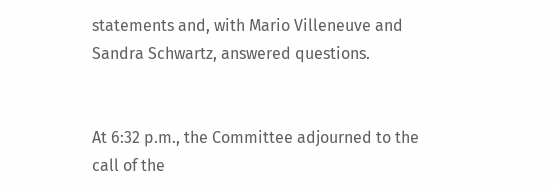statements and, with Mario Villeneuve and Sandra Schwartz, answered questions.


At 6:32 p.m., the Committee adjourned to the call of the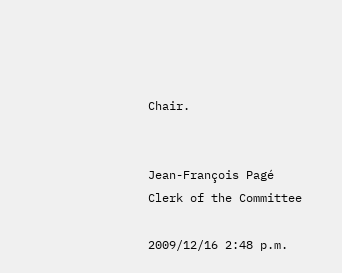Chair.


Jean-François Pagé
Clerk of the Committee

2009/12/16 2:48 p.m.